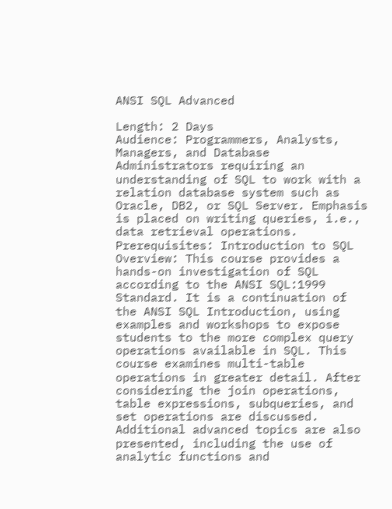ANSI SQL Advanced

Length: 2 Days
Audience: Programmers, Analysts, Managers, and Database Administrators requiring an understanding of SQL to work with a relation database system such as Oracle, DB2, or SQL Server. Emphasis is placed on writing queries, i.e., data retrieval operations.
Prerequisites: Introduction to SQL
Overview: This course provides a hands-on investigation of SQL according to the ANSI SQL:1999 Standard. It is a continuation of the ANSI SQL Introduction, using examples and workshops to expose students to the more complex query operations available in SQL. This course examines multi-table operations in greater detail. After considering the join operations, table expressions, subqueries, and set operations are discussed. Additional advanced topics are also presented, including the use of analytic functions and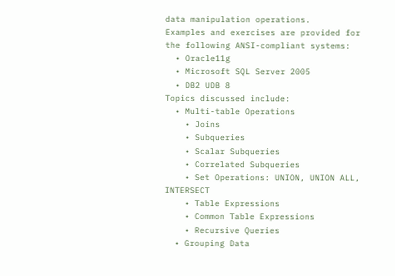data manipulation operations.
Examples and exercises are provided for the following ANSI-compliant systems:
  • Oracle11g
  • Microsoft SQL Server 2005
  • DB2 UDB 8
Topics discussed include:
  • Multi-table Operations
    • Joins
    • Subqueries
    • Scalar Subqueries
    • Correlated Subqueries
    • Set Operations: UNION, UNION ALL, INTERSECT
    • Table Expressions
    • Common Table Expressions
    • Recursive Queries
  • Grouping Data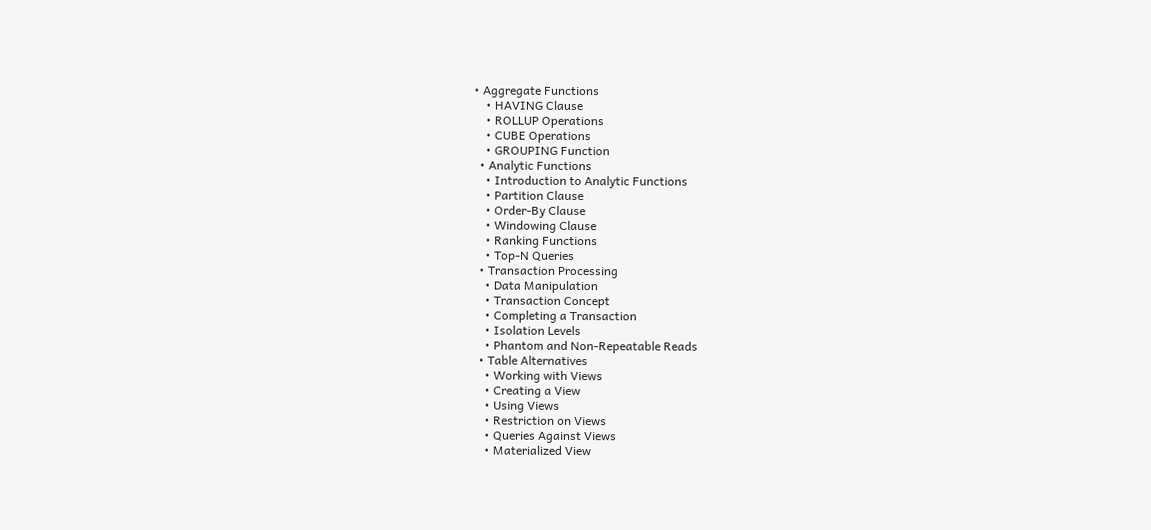• Aggregate Functions
    • HAVING Clause
    • ROLLUP Operations
    • CUBE Operations
    • GROUPING Function
  • Analytic Functions
    • Introduction to Analytic Functions
    • Partition Clause
    • Order-By Clause
    • Windowing Clause
    • Ranking Functions
    • Top-N Queries
  • Transaction Processing
    • Data Manipulation
    • Transaction Concept
    • Completing a Transaction
    • Isolation Levels
    • Phantom and Non-Repeatable Reads
  • Table Alternatives
    • Working with Views
    • Creating a View
    • Using Views
    • Restriction on Views
    • Queries Against Views
    • Materialized View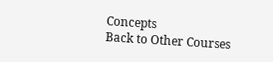Concepts
Back to Other Courses